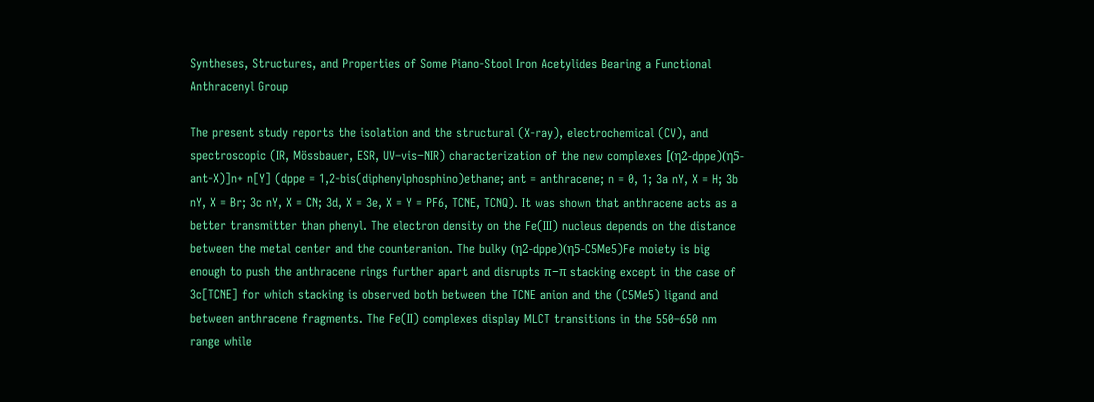Syntheses, Structures, and Properties of Some Piano-Stool Iron Acetylides Bearing a Functional Anthracenyl Group

The present study reports the isolation and the structural (X-ray), electrochemical (CV), and spectroscopic (IR, Mössbauer, ESR, UV–vis−NIR) characterization of the new complexes [(η2-dppe)(η5-ant-X)]n+ n[Y] (dppe = 1,2-bis(diphenylphosphino)ethane; ant = anthracene; n = 0, 1; 3a nY, X = H; 3b nY, X = Br; 3c nY, X = CN; 3d, X = 3e, X = Y = PF6, TCNE, TCNQ). It was shown that anthracene acts as a better transmitter than phenyl. The electron density on the Fe(III) nucleus depends on the distance between the metal center and the counteranion. The bulky (η2-dppe)(η5-C5Me5)Fe moiety is big enough to push the anthracene rings further apart and disrupts π−π stacking except in the case of 3c[TCNE] for which stacking is observed both between the TCNE anion and the (C5Me5) ligand and between anthracene fragments. The Fe(II) complexes display MLCT transitions in the 550–650 nm range while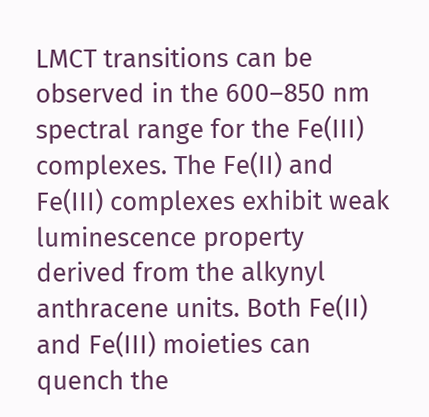LMCT transitions can be observed in the 600–850 nm spectral range for the Fe(III) complexes. The Fe(II) and Fe(III) complexes exhibit weak luminescence property derived from the alkynyl anthracene units. Both Fe(II) and Fe(III) moieties can quench the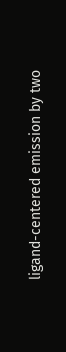ligand-centered emission by two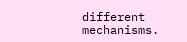different mechanisms.